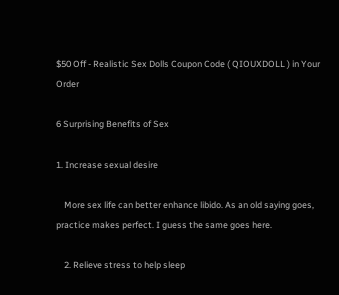$50 Off - Realistic Sex Dolls Coupon Code ( QIOUXDOLL ) in Your Order

6 Surprising Benefits of Sex

1. Increase sexual desire

    More sex life can better enhance libido. As an old saying goes,  practice makes perfect. I guess the same goes here.

    2. Relieve stress to help sleep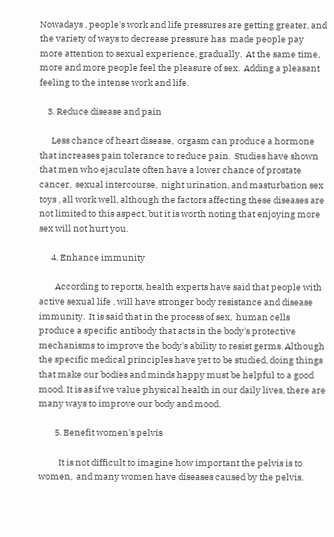Nowadays , people's work and life pressures are getting greater, and the variety of ways to decrease pressure has  made people pay more attention to sexual experience, gradually.  At the same time, more and more people feel the pleasure of sex.  Adding a pleasant feeling to the intense work and life.

    3. Reduce disease and pain

      Less chance of heart disease,  orgasm can produce a hormone that increases pain tolerance to reduce pain.  Studies have shown that men who ejaculate often have a lower chance of prostate cancer,  sexual intercourse,  night urination, and masturbation sex toys , all work well, although the factors affecting these diseases are not limited to this aspect, but it is worth noting that enjoying more sex will not hurt you.

      4. Enhance immunity

        According to reports, health experts have said that people with active sexual life , will have stronger body resistance and disease immunity.  It is said that in the process of sex,  human cells produce a specific antibody that acts in the body's protective mechanisms to improve the body's ability to resist germs. Although the specific medical principles have yet to be studied, doing things that make our bodies and minds happy must be helpful to a good mood. It is as if we value physical health in our daily lives, there are many ways to improve our body and mood.

        5. Benefit women's pelvis

          It is not difficult to imagine how important the pelvis is to women,  and many women have diseases caused by the pelvis.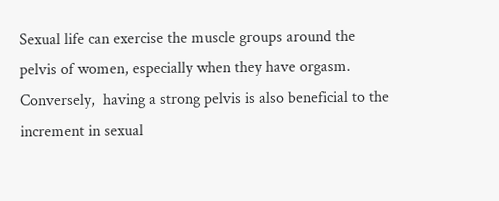Sexual life can exercise the muscle groups around the pelvis of women, especially when they have orgasm. Conversely,  having a strong pelvis is also beneficial to the increment in sexual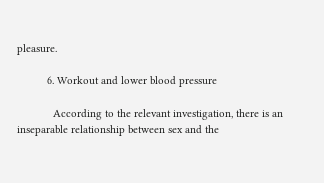pleasure.

          6. Workout and lower blood pressure

            According to the relevant investigation, there is an inseparable relationship between sex and the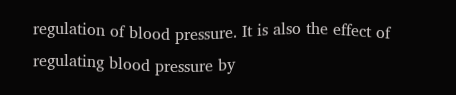regulation of blood pressure. It is also the effect of regulating blood pressure by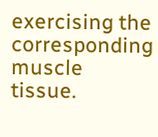exercising the corresponding muscle tissue.